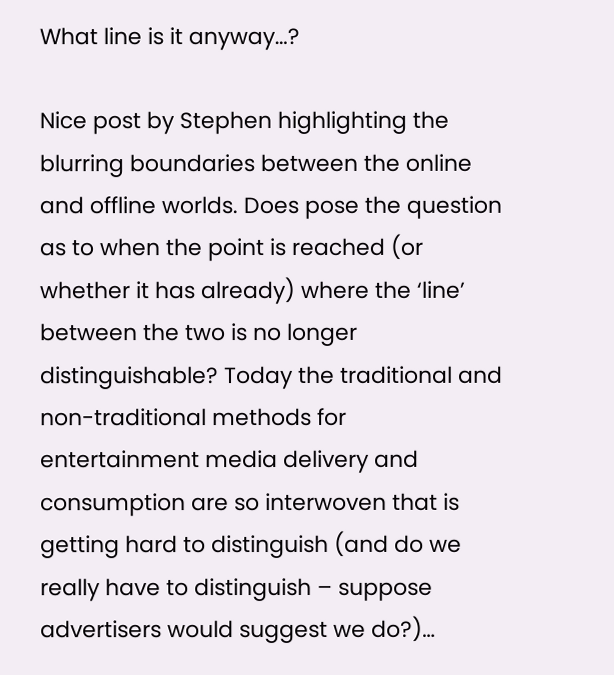What line is it anyway…?

Nice post by Stephen highlighting the blurring boundaries between the online and offline worlds. Does pose the question as to when the point is reached (or whether it has already) where the ‘line’ between the two is no longer distinguishable? Today the traditional and non-traditional methods for entertainment media delivery and consumption are so interwoven that is getting hard to distinguish (and do we really have to distinguish – suppose advertisers would suggest we do?)…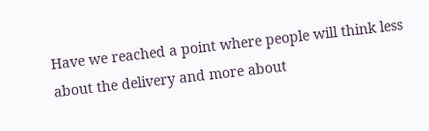Have we reached a point where people will think less about the delivery and more about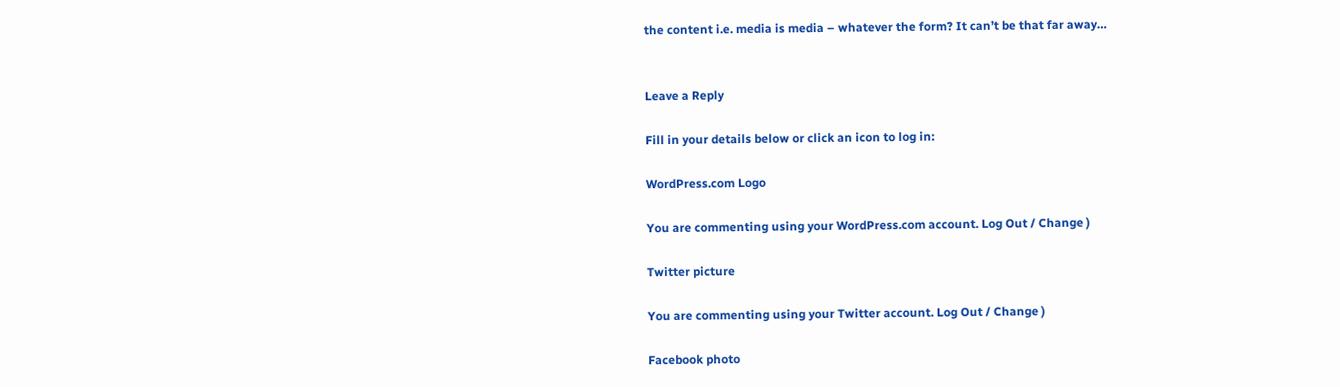the content i.e. media is media – whatever the form? It can’t be that far away…


Leave a Reply

Fill in your details below or click an icon to log in:

WordPress.com Logo

You are commenting using your WordPress.com account. Log Out / Change )

Twitter picture

You are commenting using your Twitter account. Log Out / Change )

Facebook photo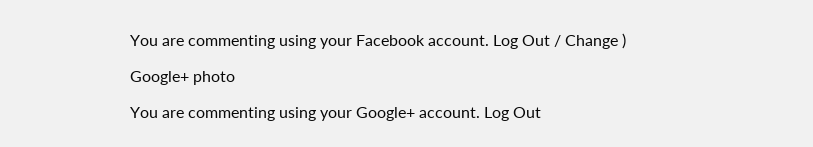You are commenting using your Facebook account. Log Out / Change )

Google+ photo

You are commenting using your Google+ account. Log Out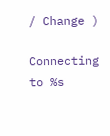/ Change )

Connecting to %s